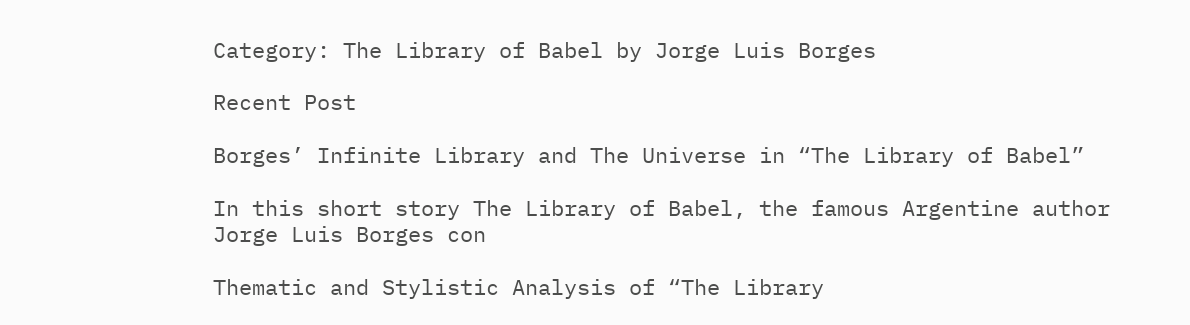Category: The Library of Babel by Jorge Luis Borges

Recent Post

Borges’ Infinite Library and The Universe in “The Library of Babel”

In this short story The Library of Babel, the famous Argentine author Jorge Luis Borges con

Thematic and Stylistic Analysis of “The Library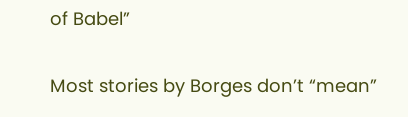of Babel”

Most stories by Borges don’t “mean”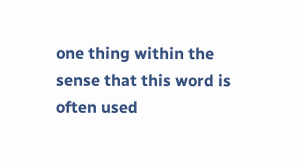one thing within the sense that this word is often used